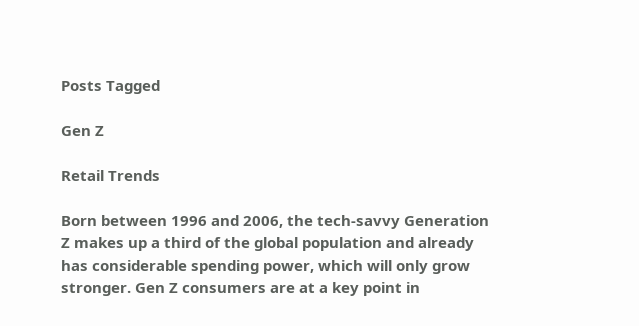Posts Tagged

Gen Z

Retail Trends

Born between 1996 and 2006, the tech-savvy Generation Z makes up a third of the global population and already has considerable spending power, which will only grow stronger. Gen Z consumers are at a key point in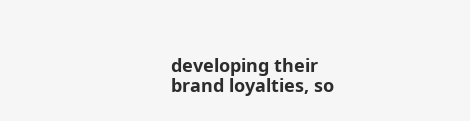developing their brand loyalties, so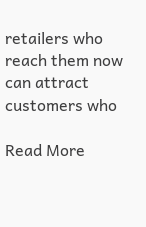retailers who reach them now can attract customers who

Read More